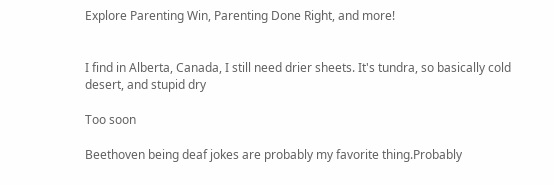Explore Parenting Win, Parenting Done Right, and more!


I find in Alberta, Canada, I still need drier sheets. It's tundra, so basically cold desert, and stupid dry

Too soon

Beethoven being deaf jokes are probably my favorite thing.Probably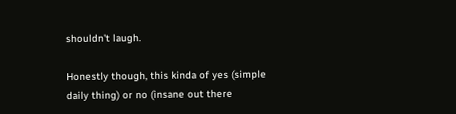shouldn't laugh.

Honestly though, this kinda of yes (simple daily thing) or no (insane out there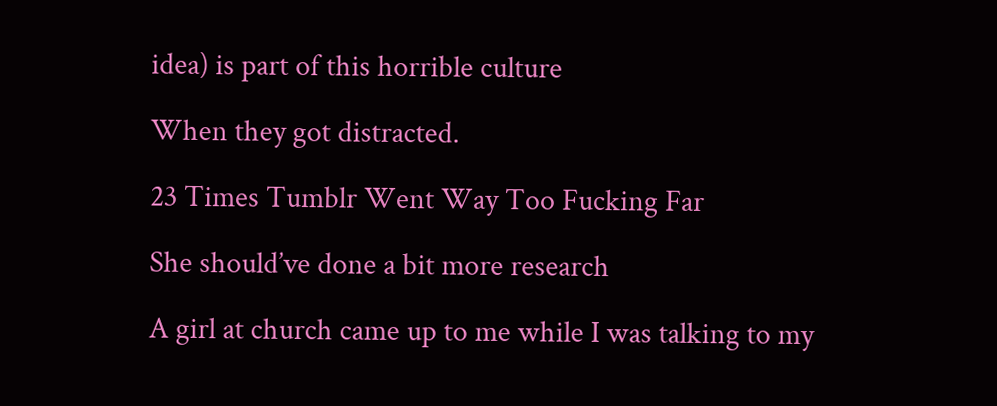idea) is part of this horrible culture

When they got distracted.

23 Times Tumblr Went Way Too Fucking Far

She should’ve done a bit more research

A girl at church came up to me while I was talking to my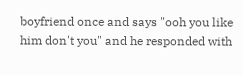boyfriend once and says "ooh you like him don't you" and he responded with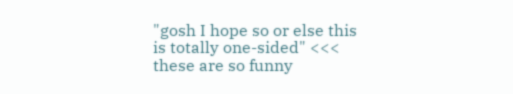"gosh I hope so or else this is totally one-sided" <<< these are so funny